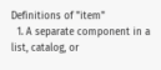Definitions of "item"
  1. A separate component in a list, catalog, or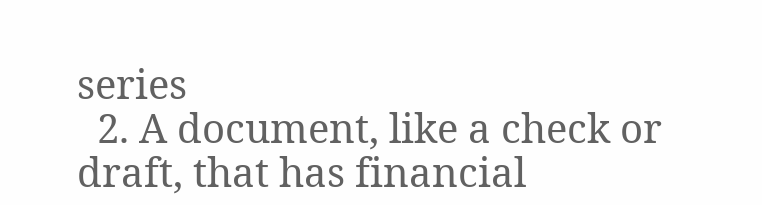series
  2. A document, like a check or draft, that has financial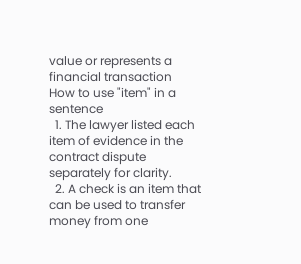value or represents a financial transaction
How to use "item" in a sentence
  1. The lawyer listed each item of evidence in the contract dispute separately for clarity.
  2. A check is an item that can be used to transfer money from one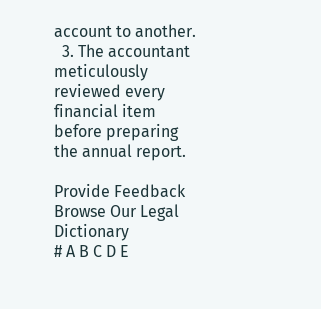account to another.
  3. The accountant meticulously reviewed every financial item before preparing the annual report.

Provide Feedback
Browse Our Legal Dictionary
# A B C D E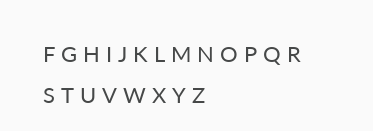F G H I J K L M N O P Q R S T U V W X Y Z